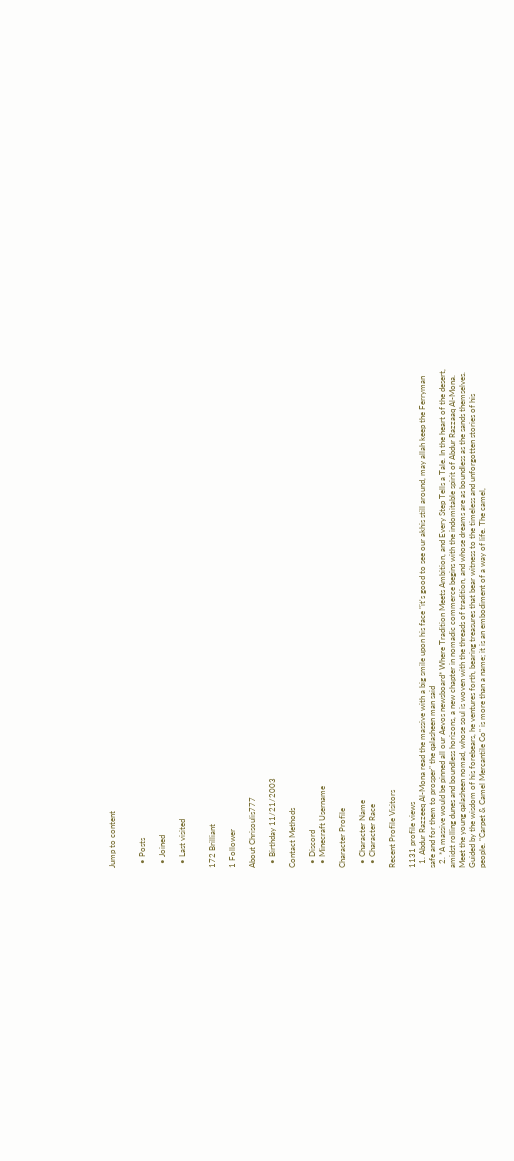Jump to content


  • Posts

  • Joined

  • Last visited


172 Brilliant

1 Follower

About Chrisoulis777

  • Birthday 11/21/2003

Contact Methods

  • Discord
  • Minecraft Username

Character Profile

  • Character Name
  • Character Race

Recent Profile Visitors

1131 profile views
  1. Abdur Razzeeq Al-Mona read the massive with a big smile upon his face "it's good to see our akhis still around, may allah keep the Ferryman safe and for them to prosper" the qalasheen man said
  2. *A massive would be pinned all our Aevos newsboard* Where Tradition Meets Ambition, and Every Step Tells a Tale. In the heart of the desert, amidst rolling dunes and boundless horizons, a new chapter in nomadic commerce begins with the indomitable spirit of Abdur Razzaaq Al-Mona. Meet the young qalasheen nomad, whose soul is woven with the threads of tradition, and whose dreams are as boundless as the sands themselves. Guided by the wisdom of his forebears, he ventures forth, bearing treasures that bear witness to the timeless and unforgotten stories of his people. "Carpet & Camel Mercantile Co" is more than a name; it is an embodiment of a way of life. The camel,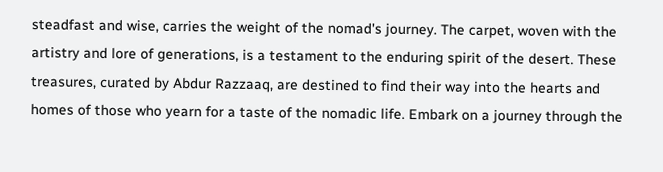steadfast and wise, carries the weight of the nomad's journey. The carpet, woven with the artistry and lore of generations, is a testament to the enduring spirit of the desert. These treasures, curated by Abdur Razzaaq, are destined to find their way into the hearts and homes of those who yearn for a taste of the nomadic life. Embark on a journey through the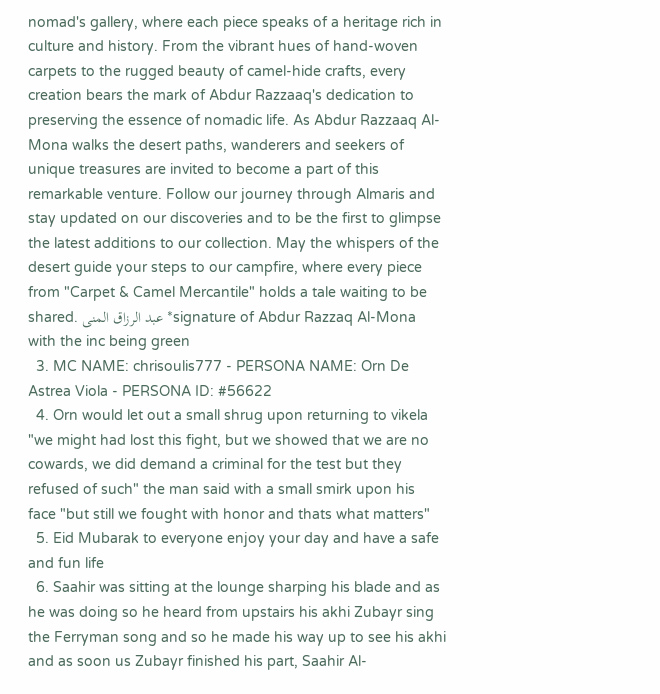nomad's gallery, where each piece speaks of a heritage rich in culture and history. From the vibrant hues of hand-woven carpets to the rugged beauty of camel-hide crafts, every creation bears the mark of Abdur Razzaaq's dedication to preserving the essence of nomadic life. As Abdur Razzaaq Al-Mona walks the desert paths, wanderers and seekers of unique treasures are invited to become a part of this remarkable venture. Follow our journey through Almaris and stay updated on our discoveries and to be the first to glimpse the latest additions to our collection. May the whispers of the desert guide your steps to our campfire, where every piece from "Carpet & Camel Mercantile" holds a tale waiting to be shared. عبد الرزاق المنى *signature of Abdur Razzaq Al-Mona with the inc being green
  3. MC NAME: chrisoulis777 - PERSONA NAME: Orn De Astrea Viola - PERSONA ID: #56622
  4. Orn would let out a small shrug upon returning to vikela "we might had lost this fight, but we showed that we are no cowards, we did demand a criminal for the test but they refused of such" the man said with a small smirk upon his face "but still we fought with honor and thats what matters"
  5. Eid Mubarak to everyone enjoy your day and have a safe and fun life
  6. Saahir was sitting at the lounge sharping his blade and as he was doing so he heard from upstairs his akhi Zubayr sing the Ferryman song and so he made his way up to see his akhi and as soon us Zubayr finished his part, Saahir Al-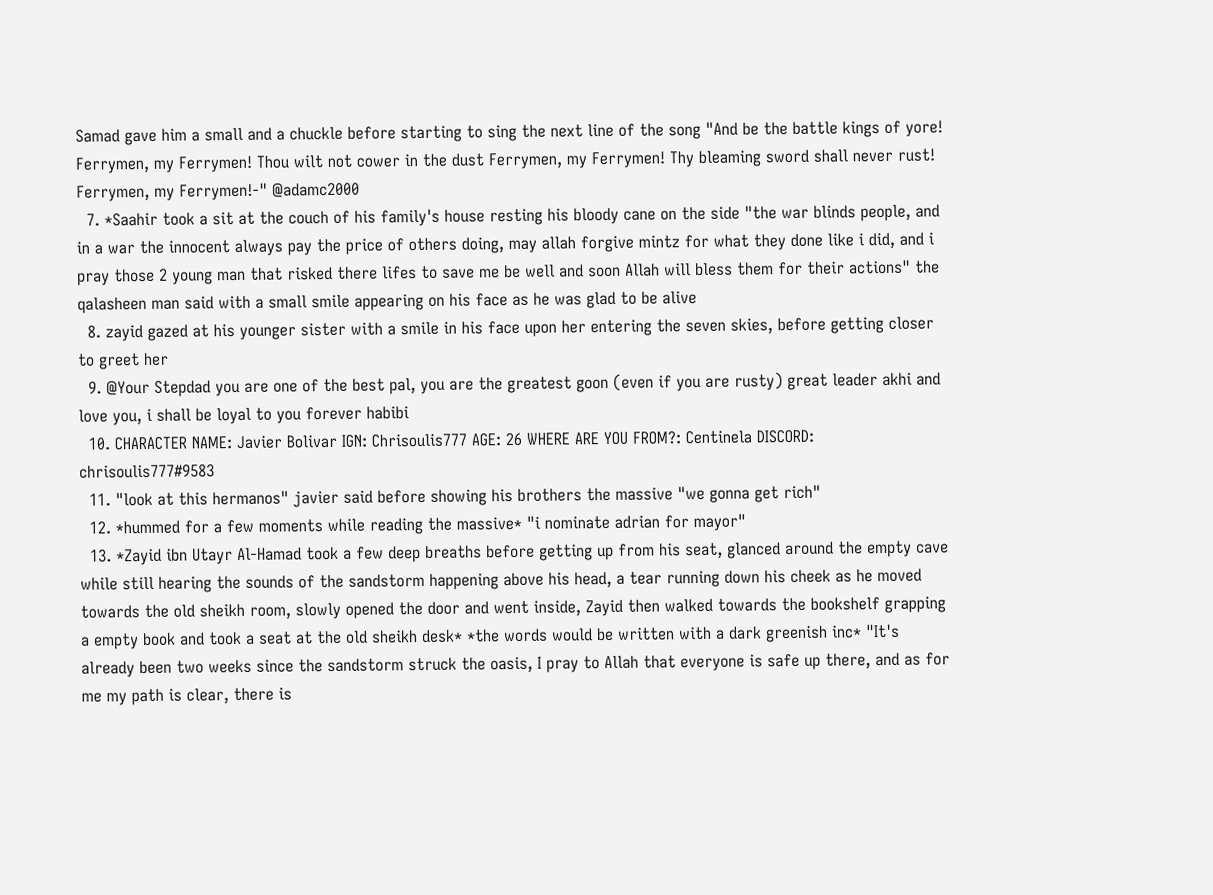Samad gave him a small and a chuckle before starting to sing the next line of the song "And be the battle kings of yore! Ferrymen, my Ferrymen! Thou wilt not cower in the dust Ferrymen, my Ferrymen! Thy bleaming sword shall never rust! Ferrymen, my Ferrymen!-" @adamc2000
  7. *Saahir took a sit at the couch of his family's house resting his bloody cane on the side "the war blinds people, and in a war the innocent always pay the price of others doing, may allah forgive mintz for what they done like i did, and i pray those 2 young man that risked there lifes to save me be well and soon Allah will bless them for their actions" the qalasheen man said with a small smile appearing on his face as he was glad to be alive
  8. zayid gazed at his younger sister with a smile in his face upon her entering the seven skies, before getting closer to greet her
  9. @Your Stepdad you are one of the best pal, you are the greatest goon (even if you are rusty) great leader akhi and love you, i shall be loyal to you forever habibi
  10. CHARACTER NAME: Javier Bolivar IGN: Chrisoulis777 AGE: 26 WHERE ARE YOU FROM?: Centinela DISCORD: chrisoulis777#9583
  11. "look at this hermanos" javier said before showing his brothers the massive "we gonna get rich"
  12. *hummed for a few moments while reading the massive* "i nominate adrian for mayor"
  13. *Zayid ibn Utayr Al-Hamad took a few deep breaths before getting up from his seat, glanced around the empty cave while still hearing the sounds of the sandstorm happening above his head, a tear running down his cheek as he moved towards the old sheikh room, slowly opened the door and went inside, Zayid then walked towards the bookshelf grapping a empty book and took a seat at the old sheikh desk* *the words would be written with a dark greenish inc* "It's already been two weeks since the sandstorm struck the oasis, I pray to Allah that everyone is safe up there, and as for me my path is clear, there is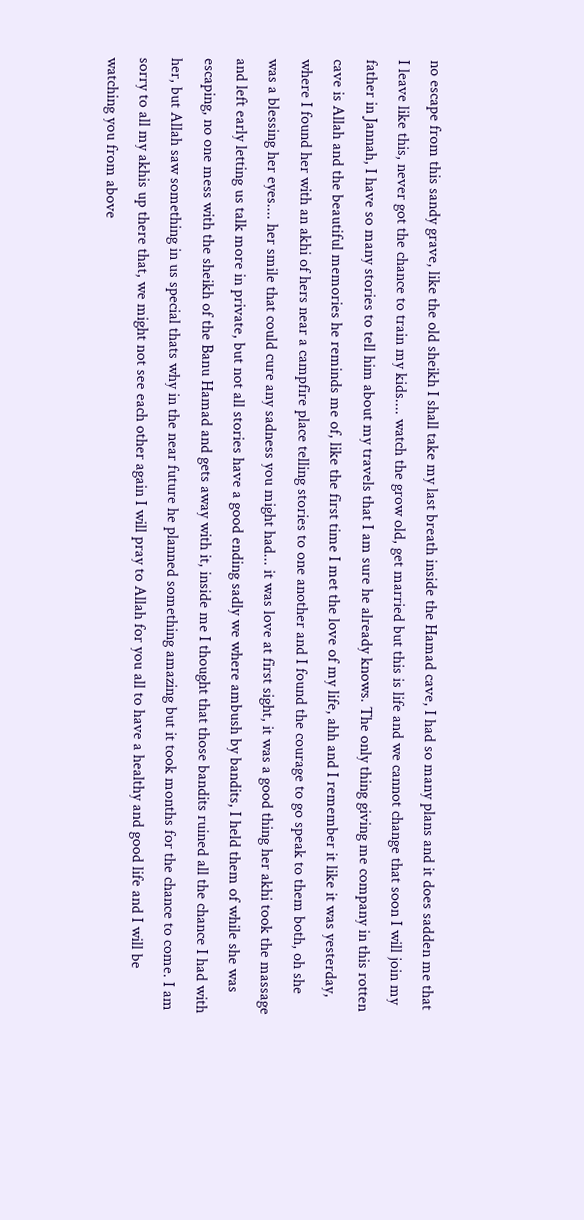no escape from this sandy grave, like the old sheikh I shall take my last breath inside the Hamad cave, I had so many plans and it does sadden me that I leave like this, never got the chance to train my kids.... watch the grow old, get married but this is life and we cannot change that soon I will join my father in Jannah, I have so many stories to tell him about my travels that I am sure he already knows. The only thing giving me company in this rotten cave is Allah and the beautiful memories he reminds me of, like the first time I met the love of my life, ahh and I remember it like it was yesterday, where I found her with an akhi of hers near a campfire place telling stories to one another and I found the courage to go speak to them both, oh she was a blessing her eyes.... her smile that could cure any sadness you might had... it was love at first sight, it was a good thing her akhi took the massage and left early letting us talk more in private, but not all stories have a good ending sadly we where ambush by bandits, I held them of while she was escaping, no one mess with the sheikh of the Banu Hamad and gets away with it, inside me I thought that those bandits ruined all the chance I had with her, but Allah saw something in us special thats why in the near future he planned something amazing but it took months for the chance to come. I am sorry to all my akhis up there that, we might not see each other again I will pray to Allah for you all to have a healthy and good life and I will be watching you from above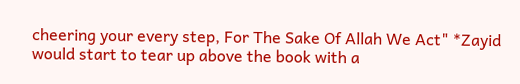cheering your every step, For The Sake Of Allah We Act" *Zayid would start to tear up above the book with a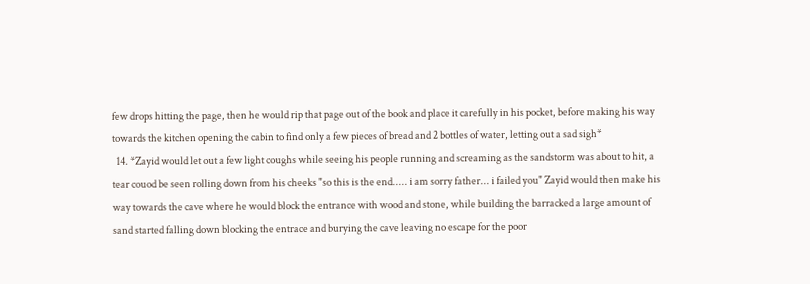few drops hitting the page, then he would rip that page out of the book and place it carefully in his pocket, before making his way towards the kitchen opening the cabin to find only a few pieces of bread and 2 bottles of water, letting out a sad sigh*
  14. *Zayid would let out a few light coughs while seeing his people running and screaming as the sandstorm was about to hit, a tear couod be seen rolling down from his cheeks "so this is the end..... i am sorry father... i failed you" Zayid would then make his way towards the cave where he would block the entrance with wood and stone, while building the barracked a large amount of sand started falling down blocking the entrace and burying the cave leaving no escape for the poor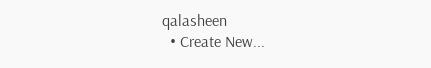qalasheen
  • Create New...